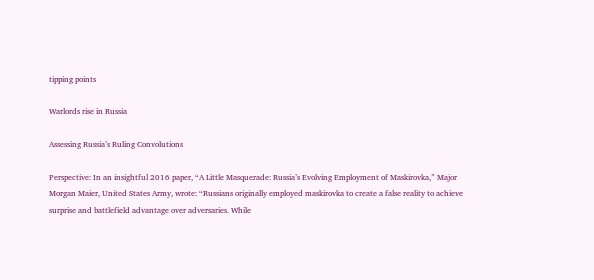tipping points

Warlords rise in Russia

Assessing Russia’s Ruling Convolutions

Perspective: In an insightful 2016 paper, “A Little Masquerade: Russia’s Evolving Employment of Maskirovka,” Major Morgan Maier, United States Army, wrote: “Russians originally employed maskirovka to create a false reality to achieve surprise and battlefield advantage over adversaries. While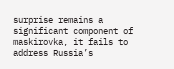surprise remains a significant component of maskirovka, it fails to address Russia’s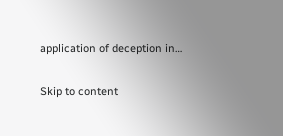application of deception in…

Skip to content